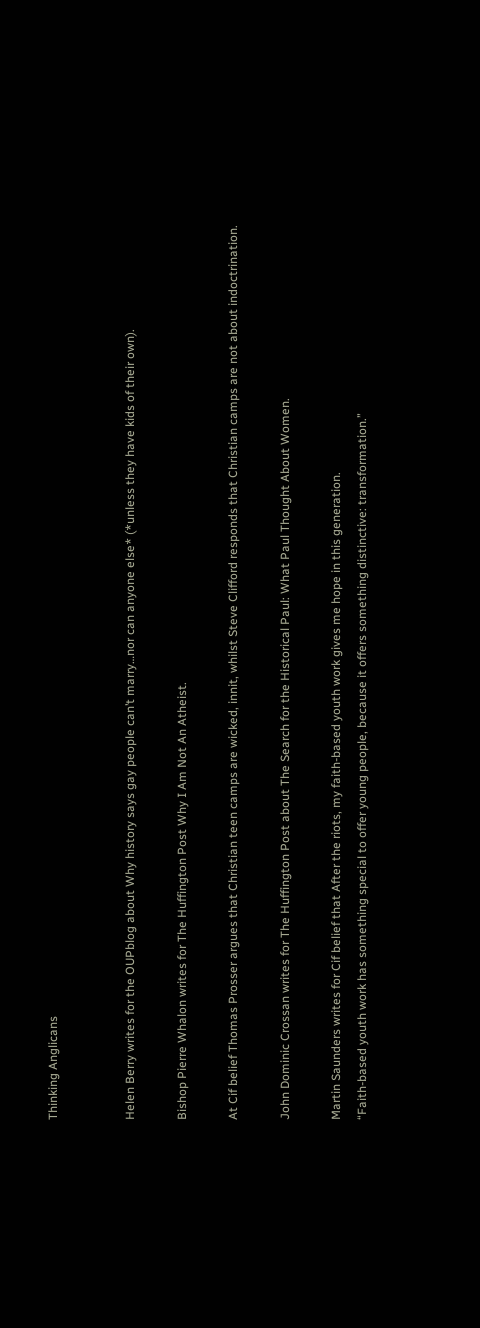Thinking Anglicans


Helen Berry writes for the OUPblog about Why history says gay people can’t marry…nor can anyone else* (*unless they have kids of their own).

Bishop Pierre Whalon writes for The Huffington Post Why I Am Not An Atheist.

At Cif belief Thomas Prosser argues that Christian teen camps are wicked, innit, whilst Steve Clifford responds that Christian camps are not about indoctrination.

John Dominic Crossan writes for The Huffington Post about The Search for the Historical Paul: What Paul Thought About Women.

Martin Saunders writes for Cif belief that After the riots, my faith-based youth work gives me hope in this generation.
“Faith-based youth work has something special to offer young people, because it offers something distinctive: transformation.”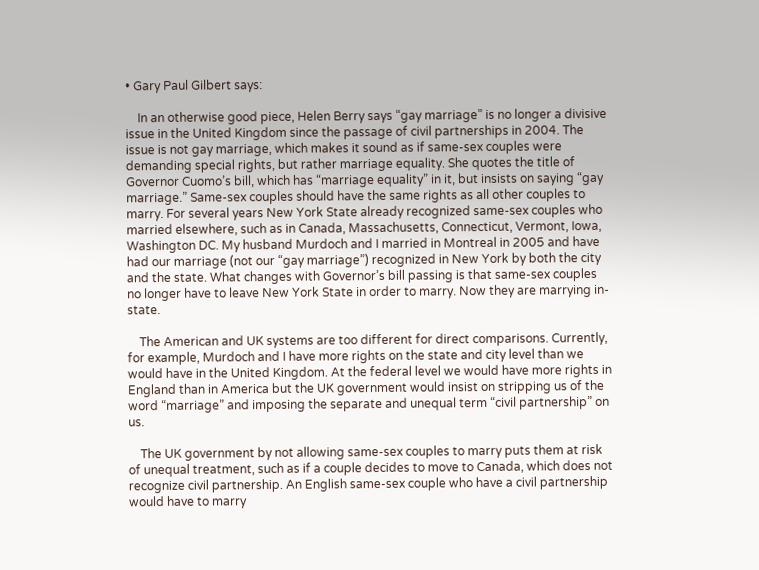• Gary Paul Gilbert says:

    In an otherwise good piece, Helen Berry says “gay marriage” is no longer a divisive issue in the United Kingdom since the passage of civil partnerships in 2004. The issue is not gay marriage, which makes it sound as if same-sex couples were demanding special rights, but rather marriage equality. She quotes the title of Governor Cuomo’s bill, which has “marriage equality” in it, but insists on saying “gay marriage.” Same-sex couples should have the same rights as all other couples to marry. For several years New York State already recognized same-sex couples who married elsewhere, such as in Canada, Massachusetts, Connecticut, Vermont, Iowa, Washington DC. My husband Murdoch and I married in Montreal in 2005 and have had our marriage (not our “gay marriage”) recognized in New York by both the city and the state. What changes with Governor’s bill passing is that same-sex couples no longer have to leave New York State in order to marry. Now they are marrying in-state.

    The American and UK systems are too different for direct comparisons. Currently, for example, Murdoch and I have more rights on the state and city level than we would have in the United Kingdom. At the federal level we would have more rights in England than in America but the UK government would insist on stripping us of the word “marriage” and imposing the separate and unequal term “civil partnership” on us.

    The UK government by not allowing same-sex couples to marry puts them at risk of unequal treatment, such as if a couple decides to move to Canada, which does not recognize civil partnership. An English same-sex couple who have a civil partnership would have to marry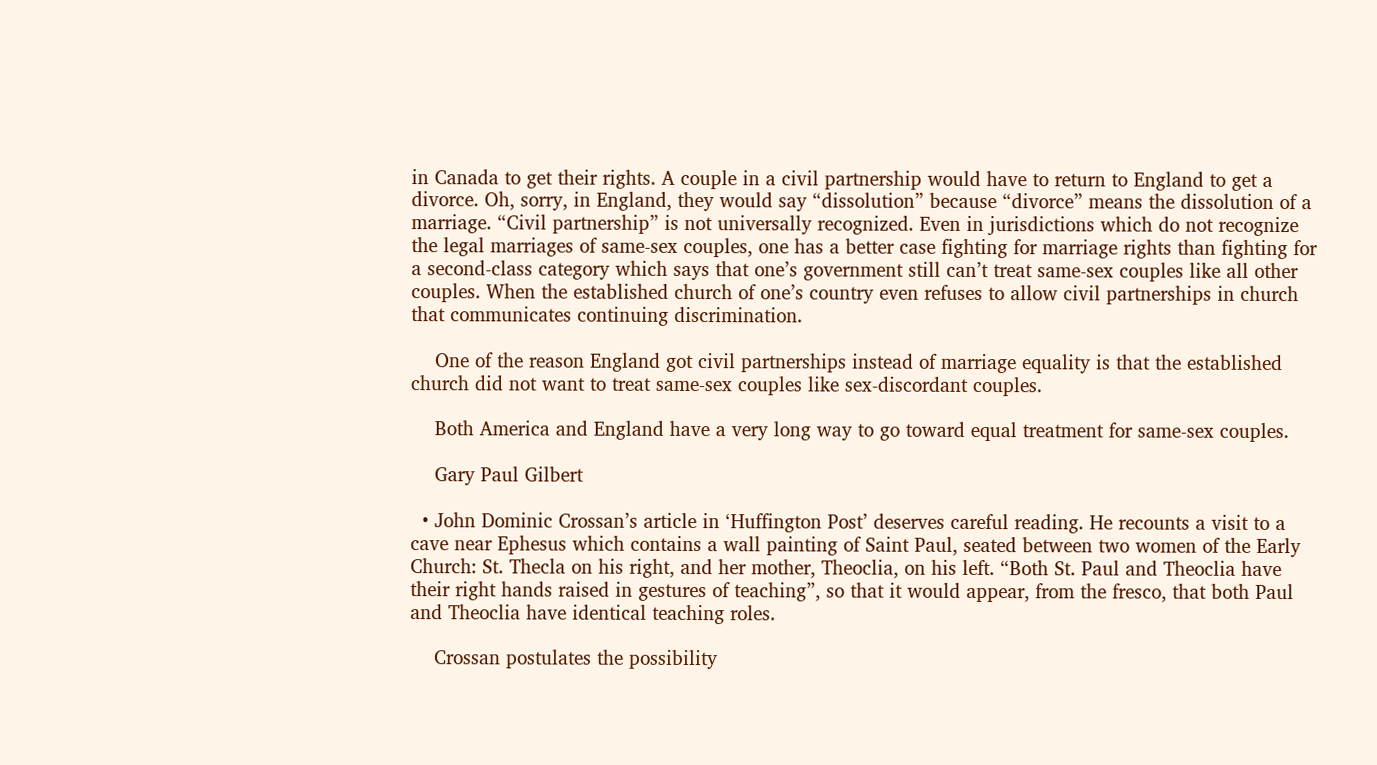in Canada to get their rights. A couple in a civil partnership would have to return to England to get a divorce. Oh, sorry, in England, they would say “dissolution” because “divorce” means the dissolution of a marriage. “Civil partnership” is not universally recognized. Even in jurisdictions which do not recognize the legal marriages of same-sex couples, one has a better case fighting for marriage rights than fighting for a second-class category which says that one’s government still can’t treat same-sex couples like all other couples. When the established church of one’s country even refuses to allow civil partnerships in church that communicates continuing discrimination.

    One of the reason England got civil partnerships instead of marriage equality is that the established church did not want to treat same-sex couples like sex-discordant couples.

    Both America and England have a very long way to go toward equal treatment for same-sex couples.

    Gary Paul Gilbert

  • John Dominic Crossan’s article in ‘Huffington Post’ deserves careful reading. He recounts a visit to a cave near Ephesus which contains a wall painting of Saint Paul, seated between two women of the Early Church: St. Thecla on his right, and her mother, Theoclia, on his left. “Both St. Paul and Theoclia have their right hands raised in gestures of teaching”, so that it would appear, from the fresco, that both Paul and Theoclia have identical teaching roles.

    Crossan postulates the possibility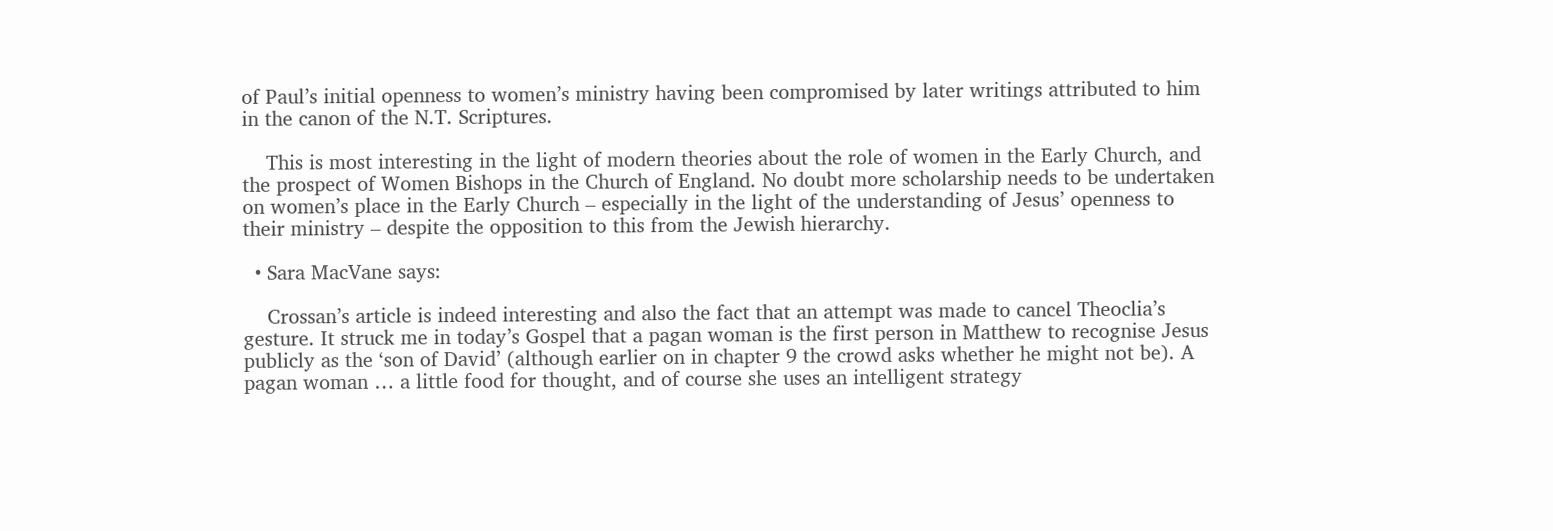of Paul’s initial openness to women’s ministry having been compromised by later writings attributed to him in the canon of the N.T. Scriptures.

    This is most interesting in the light of modern theories about the role of women in the Early Church, and the prospect of Women Bishops in the Church of England. No doubt more scholarship needs to be undertaken on women’s place in the Early Church – especially in the light of the understanding of Jesus’ openness to their ministry – despite the opposition to this from the Jewish hierarchy.

  • Sara MacVane says:

    Crossan’s article is indeed interesting and also the fact that an attempt was made to cancel Theoclia’s gesture. It struck me in today’s Gospel that a pagan woman is the first person in Matthew to recognise Jesus publicly as the ‘son of David’ (although earlier on in chapter 9 the crowd asks whether he might not be). A pagan woman … a little food for thought, and of course she uses an intelligent strategy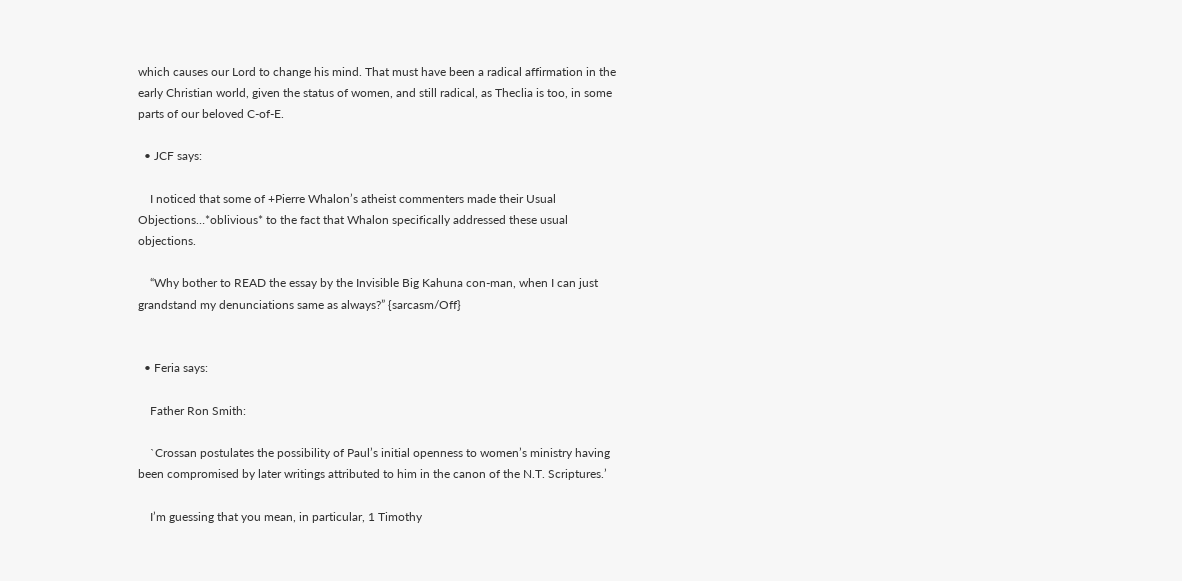which causes our Lord to change his mind. That must have been a radical affirmation in the early Christian world, given the status of women, and still radical, as Theclia is too, in some parts of our beloved C-of-E.

  • JCF says:

    I noticed that some of +Pierre Whalon’s atheist commenters made their Usual Objections…*oblivious* to the fact that Whalon specifically addressed these usual objections.

    “Why bother to READ the essay by the Invisible Big Kahuna con-man, when I can just grandstand my denunciations same as always?” {sarcasm/Off}


  • Feria says:

    Father Ron Smith:

    `Crossan postulates the possibility of Paul’s initial openness to women’s ministry having been compromised by later writings attributed to him in the canon of the N.T. Scriptures.’

    I’m guessing that you mean, in particular, 1 Timothy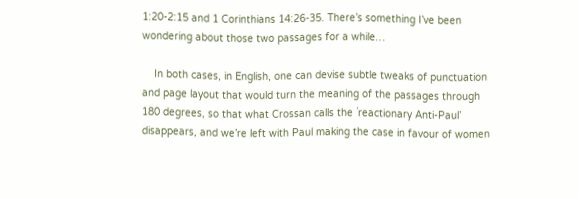1:20-2:15 and 1 Corinthians 14:26-35. There’s something I’ve been wondering about those two passages for a while…

    In both cases, in English, one can devise subtle tweaks of punctuation and page layout that would turn the meaning of the passages through 180 degrees, so that what Crossan calls the `reactionary Anti-Paul’ disappears, and we’re left with Paul making the case in favour of women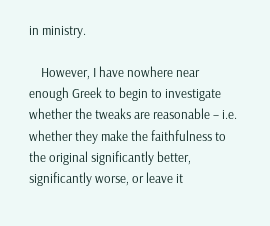in ministry.

    However, I have nowhere near enough Greek to begin to investigate whether the tweaks are reasonable – i.e. whether they make the faithfulness to the original significantly better, significantly worse, or leave it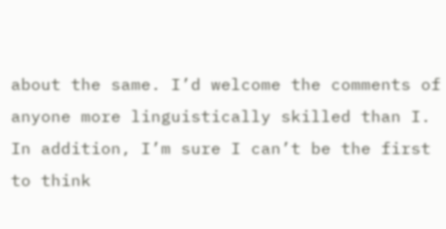about the same. I’d welcome the comments of anyone more linguistically skilled than I. In addition, I’m sure I can’t be the first to think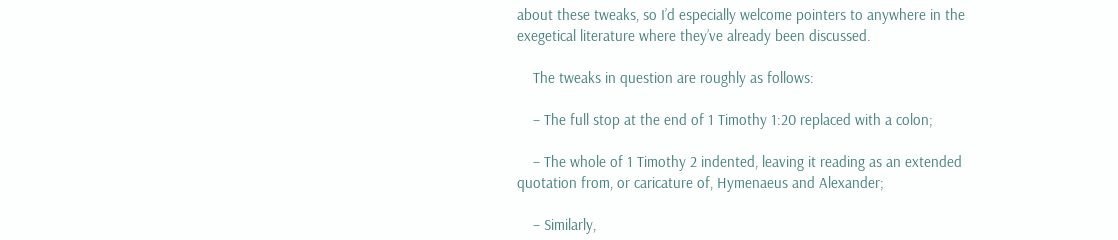about these tweaks, so I’d especially welcome pointers to anywhere in the exegetical literature where they’ve already been discussed.

    The tweaks in question are roughly as follows:

    – The full stop at the end of 1 Timothy 1:20 replaced with a colon;

    – The whole of 1 Timothy 2 indented, leaving it reading as an extended quotation from, or caricature of, Hymenaeus and Alexander;

    – Similarly,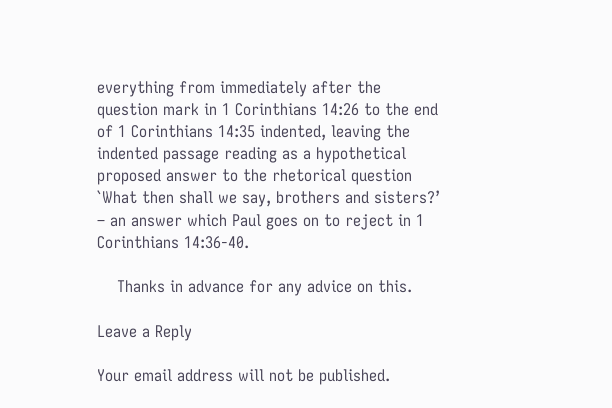everything from immediately after the question mark in 1 Corinthians 14:26 to the end of 1 Corinthians 14:35 indented, leaving the indented passage reading as a hypothetical proposed answer to the rhetorical question `What then shall we say, brothers and sisters?’ – an answer which Paul goes on to reject in 1 Corinthians 14:36-40.

    Thanks in advance for any advice on this.

Leave a Reply

Your email address will not be published.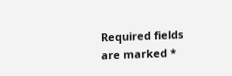Required fields are marked *